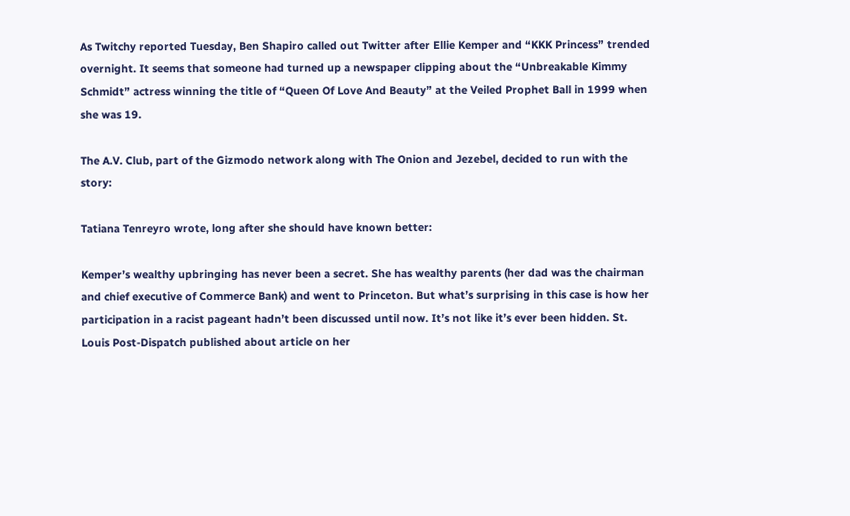As Twitchy reported Tuesday, Ben Shapiro called out Twitter after Ellie Kemper and “KKK Princess” trended overnight. It seems that someone had turned up a newspaper clipping about the “Unbreakable Kimmy Schmidt” actress winning the title of “Queen Of Love And Beauty” at the Veiled Prophet Ball in 1999 when she was 19.

The A.V. Club, part of the Gizmodo network along with The Onion and Jezebel, decided to run with the story:

Tatiana Tenreyro wrote, long after she should have known better:

Kemper’s wealthy upbringing has never been a secret. She has wealthy parents (her dad was the chairman and chief executive of Commerce Bank) and went to Princeton. But what’s surprising in this case is how her participation in a racist pageant hadn’t been discussed until now. It’s not like it’s ever been hidden. St. Louis Post-Dispatch published about article on her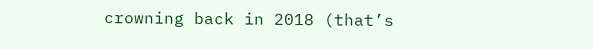crowning back in 2018 (that’s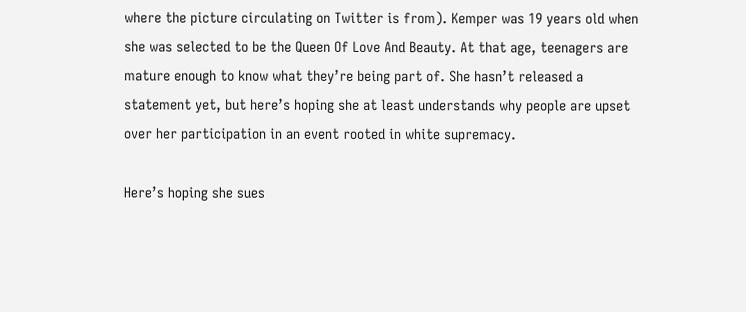where the picture circulating on Twitter is from). Kemper was 19 years old when she was selected to be the Queen Of Love And Beauty. At that age, teenagers are mature enough to know what they’re being part of. She hasn’t released a statement yet, but here’s hoping she at least understands why people are upset over her participation in an event rooted in white supremacy.

Here’s hoping she sues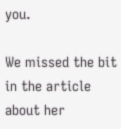you.

We missed the bit in the article about her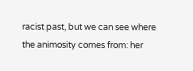racist past, but we can see where the animosity comes from: her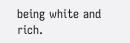being white and rich.